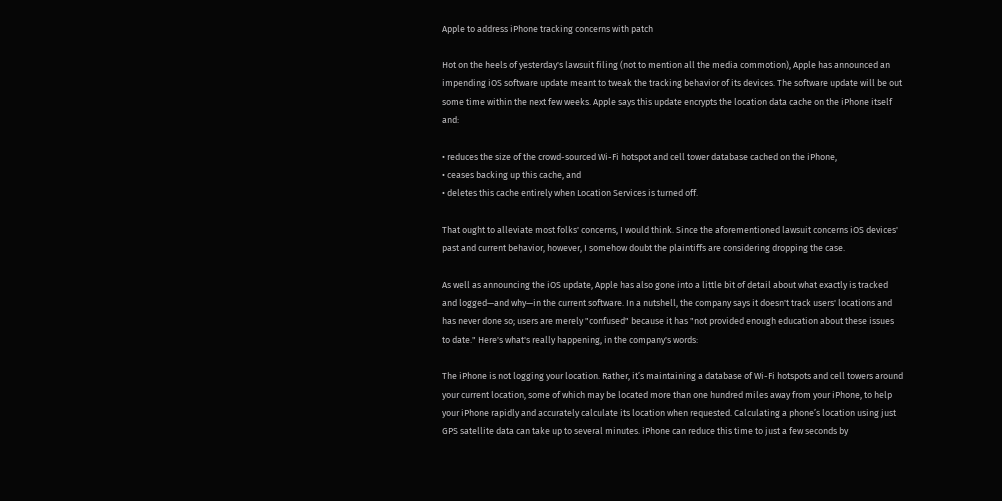Apple to address iPhone tracking concerns with patch

Hot on the heels of yesterday's lawsuit filing (not to mention all the media commotion), Apple has announced an impending iOS software update meant to tweak the tracking behavior of its devices. The software update will be out some time within the next few weeks. Apple says this update encrypts the location data cache on the iPhone itself and:

• reduces the size of the crowd-sourced Wi-Fi hotspot and cell tower database cached on the iPhone,
• ceases backing up this cache, and
• deletes this cache entirely when Location Services is turned off.

That ought to alleviate most folks' concerns, I would think. Since the aforementioned lawsuit concerns iOS devices' past and current behavior, however, I somehow doubt the plaintiffs are considering dropping the case.

As well as announcing the iOS update, Apple has also gone into a little bit of detail about what exactly is tracked and logged—and why—in the current software. In a nutshell, the company says it doesn't track users' locations and has never done so; users are merely "confused" because it has "not provided enough education about these issues to date." Here's what's really happening, in the company's words:

The iPhone is not logging your location. Rather, it’s maintaining a database of Wi-Fi hotspots and cell towers around your current location, some of which may be located more than one hundred miles away from your iPhone, to help your iPhone rapidly and accurately calculate its location when requested. Calculating a phone’s location using just GPS satellite data can take up to several minutes. iPhone can reduce this time to just a few seconds by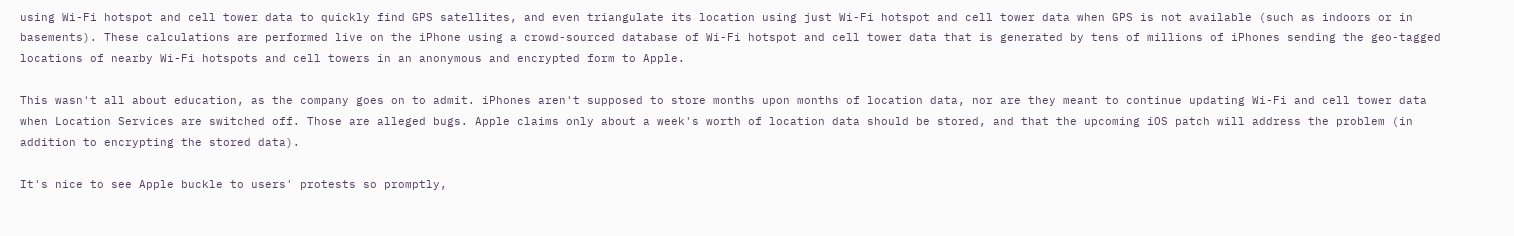using Wi-Fi hotspot and cell tower data to quickly find GPS satellites, and even triangulate its location using just Wi-Fi hotspot and cell tower data when GPS is not available (such as indoors or in basements). These calculations are performed live on the iPhone using a crowd-sourced database of Wi-Fi hotspot and cell tower data that is generated by tens of millions of iPhones sending the geo-tagged locations of nearby Wi-Fi hotspots and cell towers in an anonymous and encrypted form to Apple.

This wasn't all about education, as the company goes on to admit. iPhones aren't supposed to store months upon months of location data, nor are they meant to continue updating Wi-Fi and cell tower data when Location Services are switched off. Those are alleged bugs. Apple claims only about a week's worth of location data should be stored, and that the upcoming iOS patch will address the problem (in addition to encrypting the stored data).

It's nice to see Apple buckle to users' protests so promptly,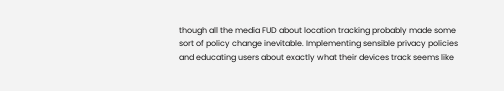though all the media FUD about location tracking probably made some sort of policy change inevitable. Implementing sensible privacy policies and educating users about exactly what their devices track seems like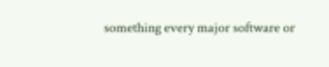something every major software or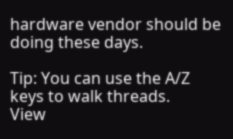hardware vendor should be doing these days.

Tip: You can use the A/Z keys to walk threads.
View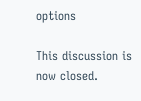options

This discussion is now closed.